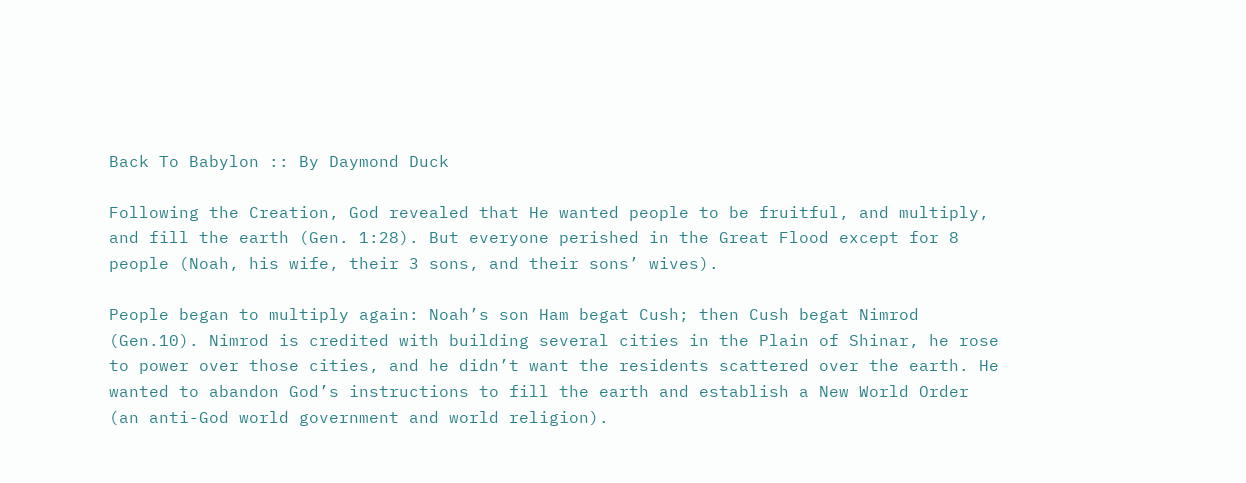Back To Babylon :: By Daymond Duck

Following the Creation, God revealed that He wanted people to be fruitful, and multiply, and fill the earth (Gen. 1:28). But everyone perished in the Great Flood except for 8 people (Noah, his wife, their 3 sons, and their sons’ wives).

People began to multiply again: Noah’s son Ham begat Cush; then Cush begat Nimrod (Gen.10). Nimrod is credited with building several cities in the Plain of Shinar, he rose to power over those cities, and he didn’t want the residents scattered over the earth. He wanted to abandon God’s instructions to fill the earth and establish a New World Order (an anti-God world government and world religion).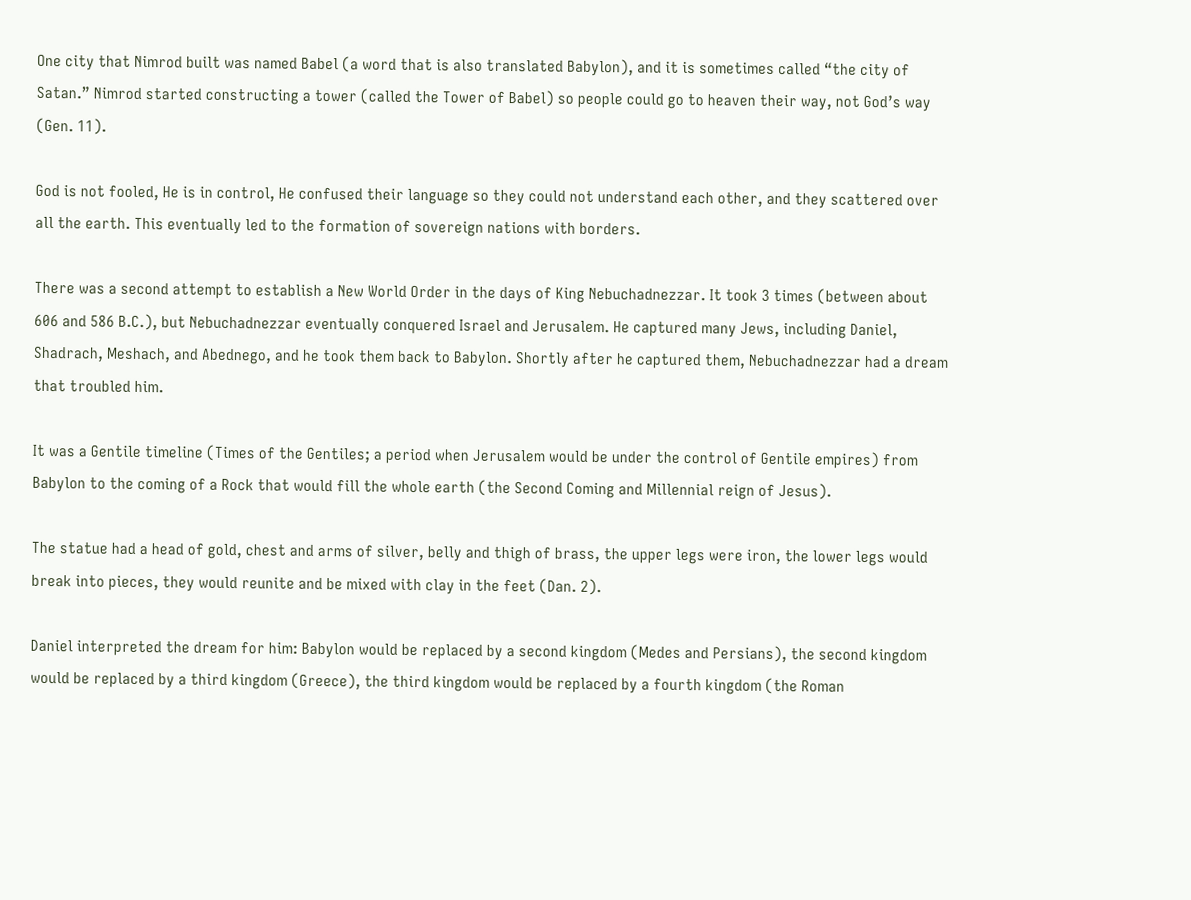One city that Nimrod built was named Babel (a word that is also translated Babylon), and it is sometimes called “the city of Satan.” Nimrod started constructing a tower (called the Tower of Babel) so people could go to heaven their way, not God’s way (Gen. 11).

God is not fooled, He is in control, He confused their language so they could not understand each other, and they scattered over all the earth. This eventually led to the formation of sovereign nations with borders.

There was a second attempt to establish a New World Order in the days of King Nebuchadnezzar. It took 3 times (between about 606 and 586 B.C.), but Nebuchadnezzar eventually conquered Israel and Jerusalem. He captured many Jews, including Daniel, Shadrach, Meshach, and Abednego, and he took them back to Babylon. Shortly after he captured them, Nebuchadnezzar had a dream that troubled him.

It was a Gentile timeline (Times of the Gentiles; a period when Jerusalem would be under the control of Gentile empires) from Babylon to the coming of a Rock that would fill the whole earth (the Second Coming and Millennial reign of Jesus).

The statue had a head of gold, chest and arms of silver, belly and thigh of brass, the upper legs were iron, the lower legs would break into pieces, they would reunite and be mixed with clay in the feet (Dan. 2).

Daniel interpreted the dream for him: Babylon would be replaced by a second kingdom (Medes and Persians), the second kingdom would be replaced by a third kingdom (Greece), the third kingdom would be replaced by a fourth kingdom (the Roman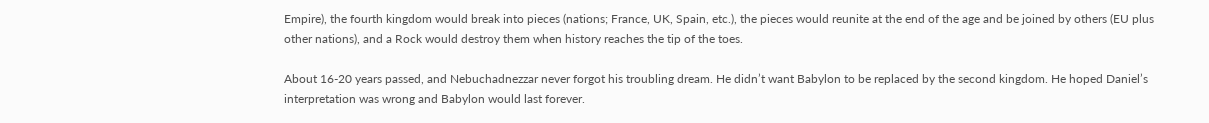Empire), the fourth kingdom would break into pieces (nations; France, UK, Spain, etc.), the pieces would reunite at the end of the age and be joined by others (EU plus other nations), and a Rock would destroy them when history reaches the tip of the toes.

About 16-20 years passed, and Nebuchadnezzar never forgot his troubling dream. He didn’t want Babylon to be replaced by the second kingdom. He hoped Daniel’s interpretation was wrong and Babylon would last forever.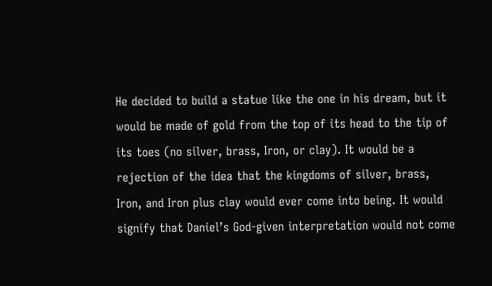He decided to build a statue like the one in his dream, but it would be made of gold from the top of its head to the tip of its toes (no silver, brass, Iron, or clay). It would be a rejection of the idea that the kingdoms of silver, brass, Iron, and Iron plus clay would ever come into being. It would signify that Daniel’s God-given interpretation would not come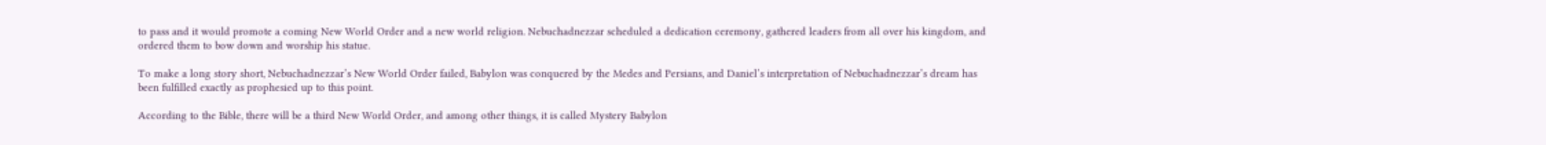to pass and it would promote a coming New World Order and a new world religion. Nebuchadnezzar scheduled a dedication ceremony, gathered leaders from all over his kingdom, and ordered them to bow down and worship his statue.

To make a long story short, Nebuchadnezzar’s New World Order failed, Babylon was conquered by the Medes and Persians, and Daniel’s interpretation of Nebuchadnezzar’s dream has been fulfilled exactly as prophesied up to this point.

According to the Bible, there will be a third New World Order, and among other things, it is called Mystery Babylon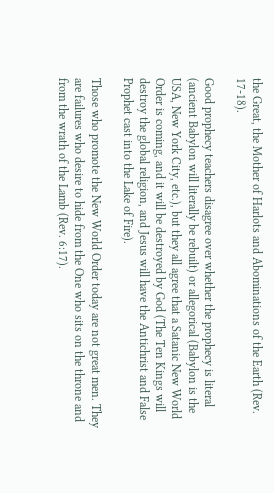the Great, the Mother of Harlots and Abominations of the Earth (Rev. 17-18).

Good prophecy teachers disagree over whether the prophecy is literal (ancient Babylon will literally be rebuilt) or allegorical (Babylon is the USA, New York City, etc.), but they all agree that a Satanic New World Order is coming, and it will be destroyed by God (The Ten Kings will destroy the global religion, and Jesus will have the Antichrist and False Prophet cast into the Lake of Fire).

Those who promote the New World Order today are not great men. They are failures who desire to hide from the One who sits on the throne and from the wrath of the Lamb (Rev. 6:17).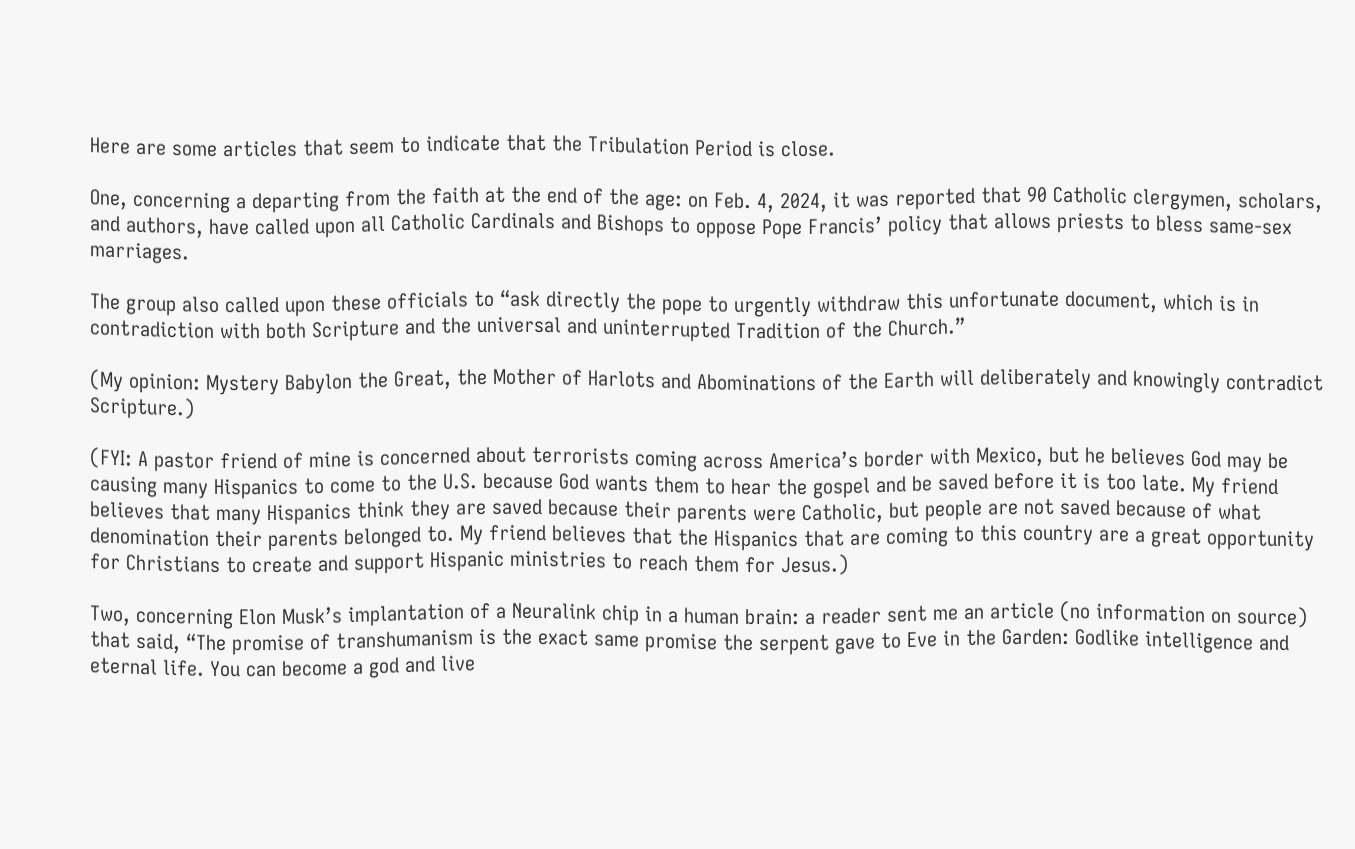Here are some articles that seem to indicate that the Tribulation Period is close.

One, concerning a departing from the faith at the end of the age: on Feb. 4, 2024, it was reported that 90 Catholic clergymen, scholars, and authors, have called upon all Catholic Cardinals and Bishops to oppose Pope Francis’ policy that allows priests to bless same-sex marriages.

The group also called upon these officials to “ask directly the pope to urgently withdraw this unfortunate document, which is in contradiction with both Scripture and the universal and uninterrupted Tradition of the Church.”

(My opinion: Mystery Babylon the Great, the Mother of Harlots and Abominations of the Earth will deliberately and knowingly contradict Scripture.)

(FYI: A pastor friend of mine is concerned about terrorists coming across America’s border with Mexico, but he believes God may be causing many Hispanics to come to the U.S. because God wants them to hear the gospel and be saved before it is too late. My friend believes that many Hispanics think they are saved because their parents were Catholic, but people are not saved because of what denomination their parents belonged to. My friend believes that the Hispanics that are coming to this country are a great opportunity for Christians to create and support Hispanic ministries to reach them for Jesus.)

Two, concerning Elon Musk’s implantation of a Neuralink chip in a human brain: a reader sent me an article (no information on source) that said, “The promise of transhumanism is the exact same promise the serpent gave to Eve in the Garden: Godlike intelligence and eternal life. You can become a god and live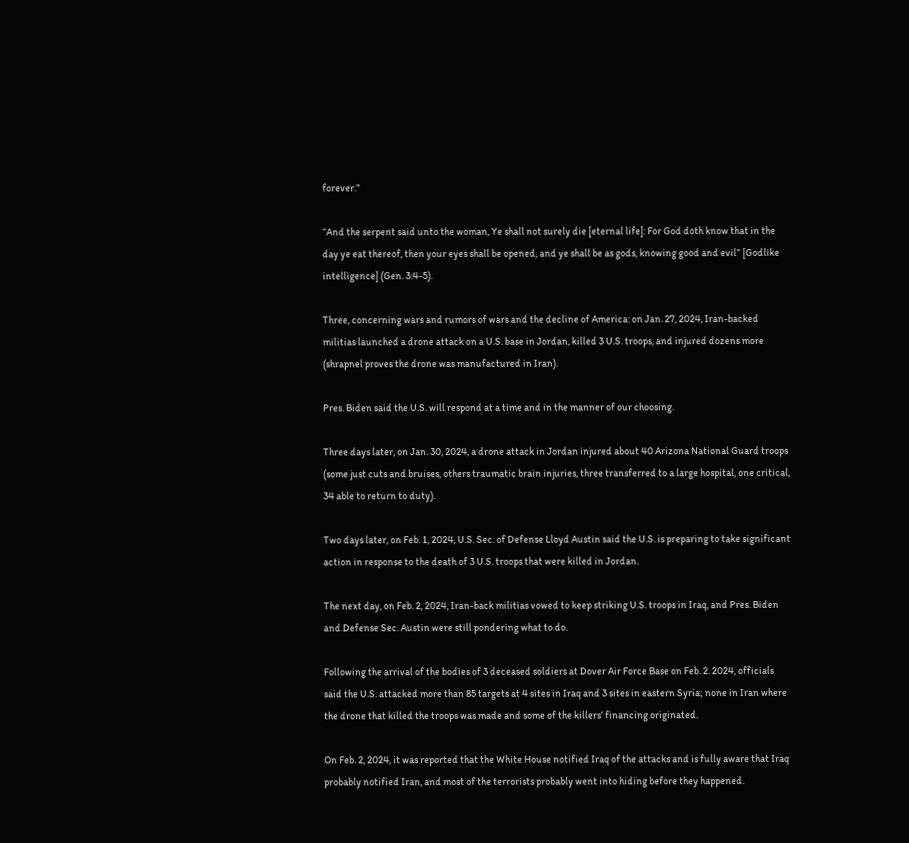forever.”

“And the serpent said unto the woman, Ye shall not surely die [eternal life]: For God doth know that in the day ye eat thereof, then your eyes shall be opened, and ye shall be as gods, knowing good and evil” [Godlike intelligence] (Gen. 3:4-5).

Three, concerning wars and rumors of wars and the decline of America: on Jan. 27, 2024, Iran-backed militias launched a drone attack on a U.S. base in Jordan, killed 3 U.S. troops, and injured dozens more (shrapnel proves the drone was manufactured in Iran).

Pres. Biden said the U.S. will respond at a time and in the manner of our choosing.

Three days later, on Jan. 30, 2024, a drone attack in Jordan injured about 40 Arizona National Guard troops (some just cuts and bruises, others traumatic brain injuries, three transferred to a large hospital, one critical, 34 able to return to duty).

Two days later, on Feb. 1, 2024, U.S. Sec. of Defense Lloyd Austin said the U.S. is preparing to take significant action in response to the death of 3 U.S. troops that were killed in Jordan.

The next day, on Feb. 2, 2024, Iran-back militias vowed to keep striking U.S. troops in Iraq, and Pres. Biden and Defense Sec. Austin were still pondering what to do.

Following the arrival of the bodies of 3 deceased soldiers at Dover Air Force Base on Feb. 2. 2024, officials said the U.S. attacked more than 85 targets at 4 sites in Iraq and 3 sites in eastern Syria; none in Iran where the drone that killed the troops was made and some of the killers’ financing originated.

On Feb. 2, 2024, it was reported that the White House notified Iraq of the attacks and is fully aware that Iraq probably notified Iran, and most of the terrorists probably went into hiding before they happened.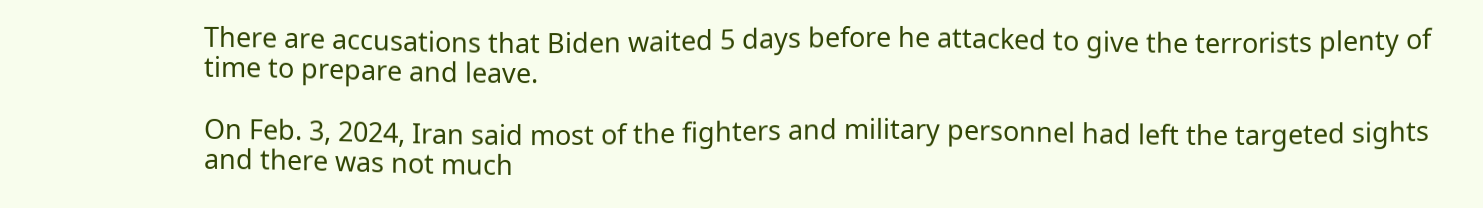There are accusations that Biden waited 5 days before he attacked to give the terrorists plenty of time to prepare and leave.

On Feb. 3, 2024, Iran said most of the fighters and military personnel had left the targeted sights and there was not much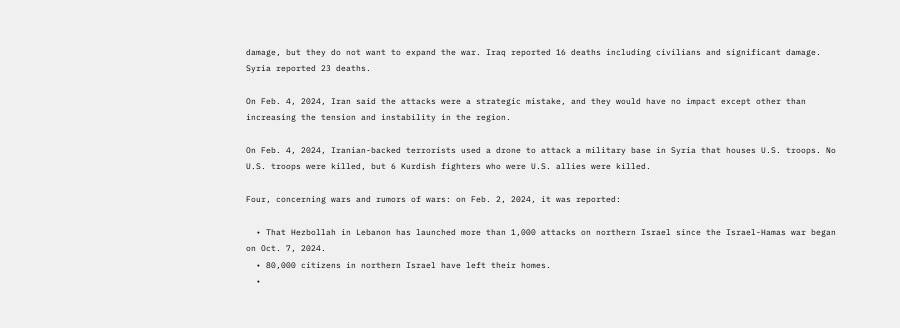damage, but they do not want to expand the war. Iraq reported 16 deaths including civilians and significant damage. Syria reported 23 deaths.

On Feb. 4, 2024, Iran said the attacks were a strategic mistake, and they would have no impact except other than increasing the tension and instability in the region.

On Feb. 4, 2024, Iranian-backed terrorists used a drone to attack a military base in Syria that houses U.S. troops. No U.S. troops were killed, but 6 Kurdish fighters who were U.S. allies were killed.

Four, concerning wars and rumors of wars: on Feb. 2, 2024, it was reported:

  • That Hezbollah in Lebanon has launched more than 1,000 attacks on northern Israel since the Israel-Hamas war began on Oct. 7, 2024.
  • 80,000 citizens in northern Israel have left their homes.
  •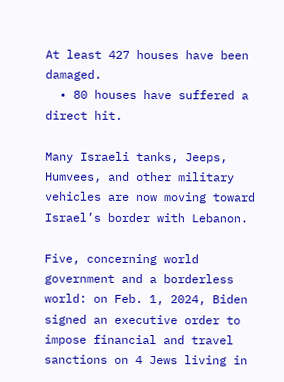At least 427 houses have been damaged.
  • 80 houses have suffered a direct hit.

Many Israeli tanks, Jeeps, Humvees, and other military vehicles are now moving toward Israel’s border with Lebanon.

Five, concerning world government and a borderless world: on Feb. 1, 2024, Biden signed an executive order to impose financial and travel sanctions on 4 Jews living in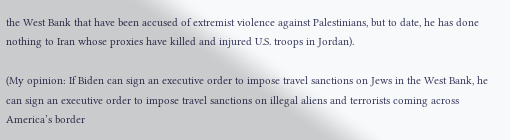the West Bank that have been accused of extremist violence against Palestinians, but to date, he has done nothing to Iran whose proxies have killed and injured U.S. troops in Jordan).

(My opinion: If Biden can sign an executive order to impose travel sanctions on Jews in the West Bank, he can sign an executive order to impose travel sanctions on illegal aliens and terrorists coming across America’s border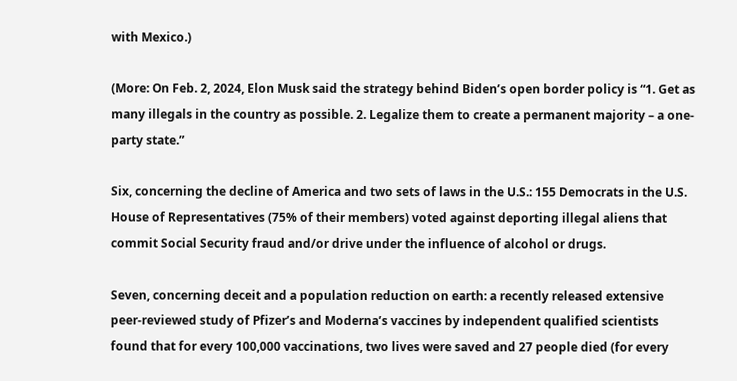with Mexico.)

(More: On Feb. 2, 2024, Elon Musk said the strategy behind Biden’s open border policy is “1. Get as many illegals in the country as possible. 2. Legalize them to create a permanent majority – a one-party state.”

Six, concerning the decline of America and two sets of laws in the U.S.: 155 Democrats in the U.S. House of Representatives (75% of their members) voted against deporting illegal aliens that commit Social Security fraud and/or drive under the influence of alcohol or drugs.

Seven, concerning deceit and a population reduction on earth: a recently released extensive peer-reviewed study of Pfizer’s and Moderna’s vaccines by independent qualified scientists found that for every 100,000 vaccinations, two lives were saved and 27 people died (for every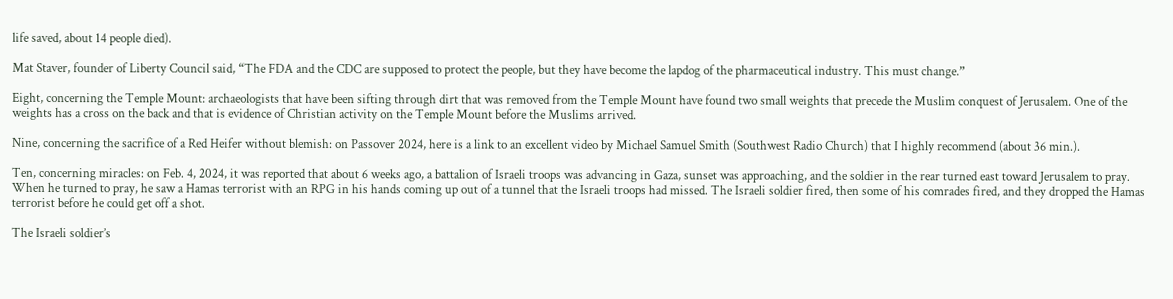life saved, about 14 people died).

Mat Staver, founder of Liberty Council said, “The FDA and the CDC are supposed to protect the people, but they have become the lapdog of the pharmaceutical industry. This must change.”

Eight, concerning the Temple Mount: archaeologists that have been sifting through dirt that was removed from the Temple Mount have found two small weights that precede the Muslim conquest of Jerusalem. One of the weights has a cross on the back and that is evidence of Christian activity on the Temple Mount before the Muslims arrived.

Nine, concerning the sacrifice of a Red Heifer without blemish: on Passover 2024, here is a link to an excellent video by Michael Samuel Smith (Southwest Radio Church) that I highly recommend (about 36 min.).

Ten, concerning miracles: on Feb. 4, 2024, it was reported that about 6 weeks ago, a battalion of Israeli troops was advancing in Gaza, sunset was approaching, and the soldier in the rear turned east toward Jerusalem to pray. When he turned to pray, he saw a Hamas terrorist with an RPG in his hands coming up out of a tunnel that the Israeli troops had missed. The Israeli soldier fired, then some of his comrades fired, and they dropped the Hamas terrorist before he could get off a shot.

The Israeli soldier’s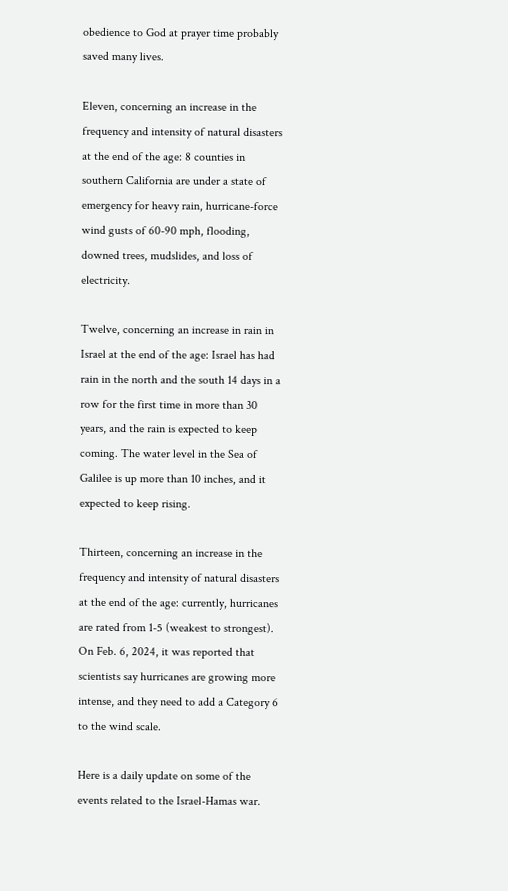obedience to God at prayer time probably saved many lives.

Eleven, concerning an increase in the frequency and intensity of natural disasters at the end of the age: 8 counties in southern California are under a state of emergency for heavy rain, hurricane-force wind gusts of 60-90 mph, flooding, downed trees, mudslides, and loss of electricity.

Twelve, concerning an increase in rain in Israel at the end of the age: Israel has had rain in the north and the south 14 days in a row for the first time in more than 30 years, and the rain is expected to keep coming. The water level in the Sea of Galilee is up more than 10 inches, and it expected to keep rising.

Thirteen, concerning an increase in the frequency and intensity of natural disasters at the end of the age: currently, hurricanes are rated from 1-5 (weakest to strongest). On Feb. 6, 2024, it was reported that scientists say hurricanes are growing more intense, and they need to add a Category 6 to the wind scale.

Here is a daily update on some of the events related to the Israel-Hamas war.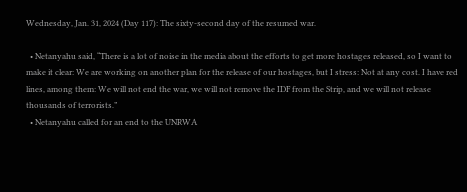Wednesday, Jan. 31, 2024 (Day 117): The sixty-second day of the resumed war.

  • Netanyahu said, “There is a lot of noise in the media about the efforts to get more hostages released, so I want to make it clear: We are working on another plan for the release of our hostages, but I stress: Not at any cost. I have red lines, among them: We will not end the war, we will not remove the IDF from the Strip, and we will not release thousands of terrorists.”
  • Netanyahu called for an end to the UNRWA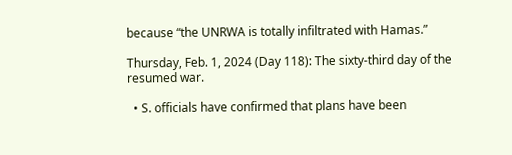because “the UNRWA is totally infiltrated with Hamas.”

Thursday, Feb. 1, 2024 (Day 118): The sixty-third day of the resumed war.

  • S. officials have confirmed that plans have been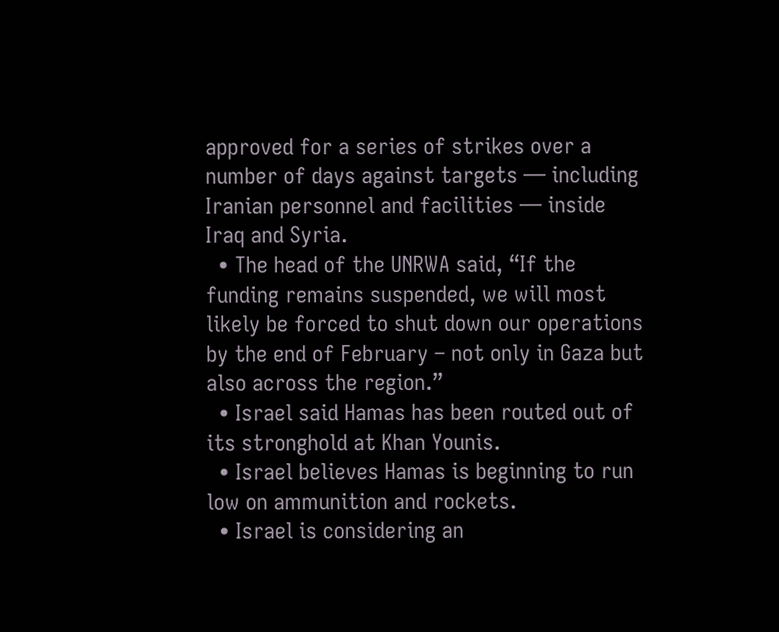approved for a series of strikes over a number of days against targets — including Iranian personnel and facilities — inside Iraq and Syria.
  • The head of the UNRWA said, “If the funding remains suspended, we will most likely be forced to shut down our operations by the end of February – not only in Gaza but also across the region.”
  • Israel said Hamas has been routed out of its stronghold at Khan Younis.
  • Israel believes Hamas is beginning to run low on ammunition and rockets.
  • Israel is considering an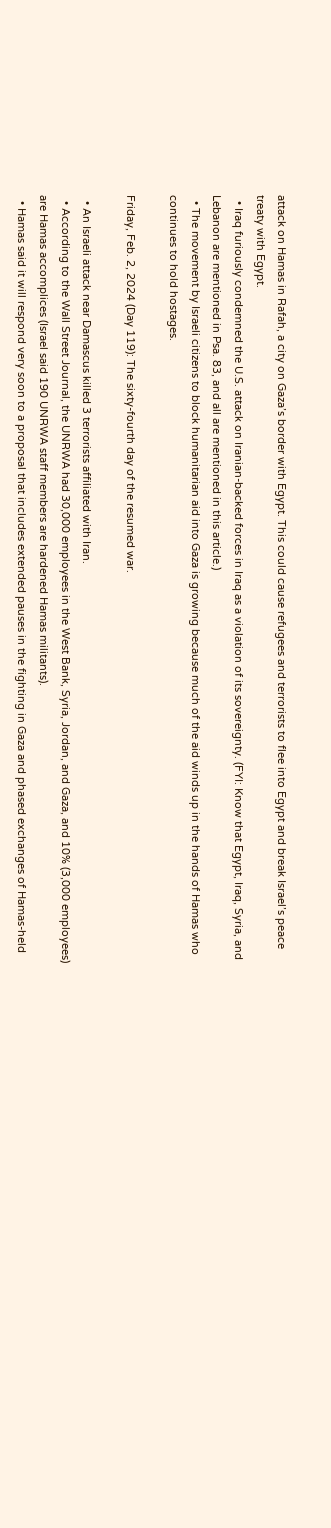attack on Hamas in Rafah, a city on Gaza’s border with Egypt. This could cause refugees and terrorists to flee into Egypt and break Israel’s peace treaty with Egypt.
  • Iraq furiously condemned the U.S. attack on Iranian-backed forces in Iraq as a violation of its sovereignty. (FYI: Know that Egypt, Iraq, Syria, and Lebanon are mentioned in Psa. 83, and all are mentioned in this article.)
  • The movement by Israeli citizens to block humanitarian aid into Gaza is growing because much of the aid winds up in the hands of Hamas who continues to hold hostages.

Friday, Feb. 2, 2024 (Day 119): The sixty-fourth day of the resumed war.

  • An Israeli attack near Damascus killed 3 terrorists affiliated with Iran.
  • According to the Wall Street Journal, the UNRWA had 30,000 employees in the West Bank, Syria, Jordan, and Gaza, and 10% (3,000 employees) are Hamas accomplices (Israel said 190 UNRWA staff members are hardened Hamas militants).
  • Hamas said it will respond very soon to a proposal that includes extended pauses in the fighting in Gaza and phased exchanges of Hamas-held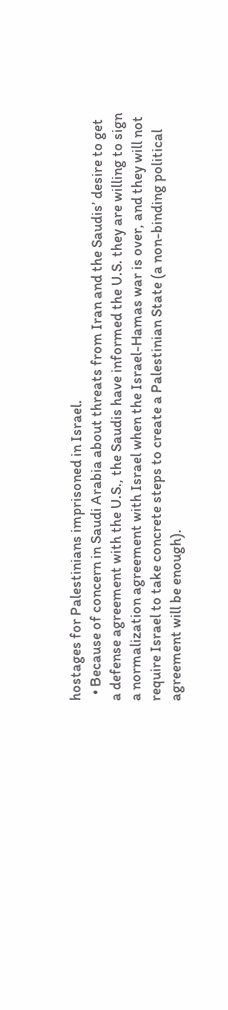hostages for Palestinians imprisoned in Israel.
  • Because of concern in Saudi Arabia about threats from Iran and the Saudis’ desire to get a defense agreement with the U.S., the Saudis have informed the U.S. they are willing to sign a normalization agreement with Israel when the Israel-Hamas war is over, and they will not require Israel to take concrete steps to create a Palestinian State (a non-binding political agreement will be enough).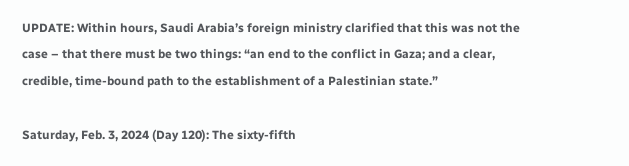UPDATE: Within hours, Saudi Arabia’s foreign ministry clarified that this was not the case – that there must be two things: “an end to the conflict in Gaza; and a clear, credible, time-bound path to the establishment of a Palestinian state.”

Saturday, Feb. 3, 2024 (Day 120): The sixty-fifth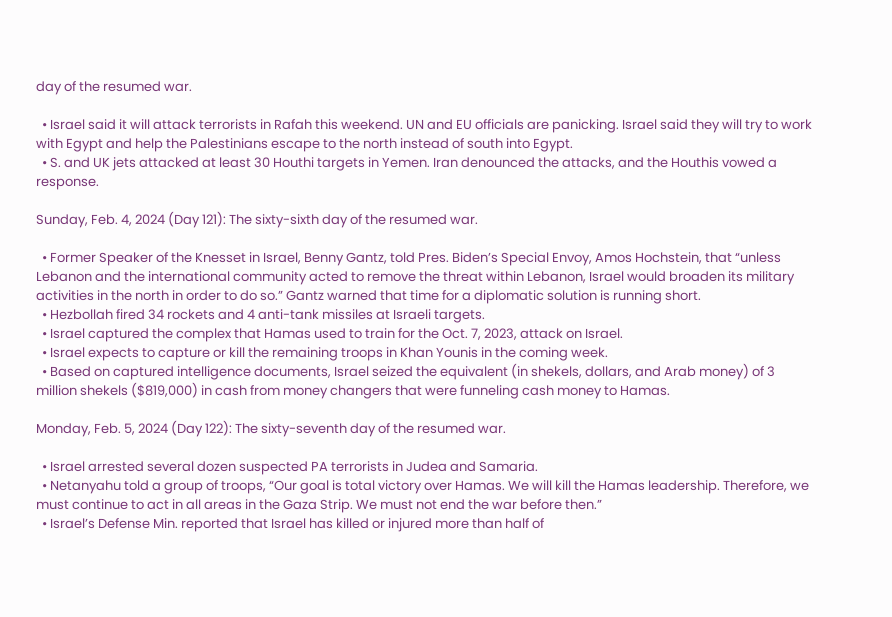day of the resumed war.

  • Israel said it will attack terrorists in Rafah this weekend. UN and EU officials are panicking. Israel said they will try to work with Egypt and help the Palestinians escape to the north instead of south into Egypt.
  • S. and UK jets attacked at least 30 Houthi targets in Yemen. Iran denounced the attacks, and the Houthis vowed a response.

Sunday, Feb. 4, 2024 (Day 121): The sixty-sixth day of the resumed war.

  • Former Speaker of the Knesset in Israel, Benny Gantz, told Pres. Biden’s Special Envoy, Amos Hochstein, that “unless Lebanon and the international community acted to remove the threat within Lebanon, Israel would broaden its military activities in the north in order to do so.” Gantz warned that time for a diplomatic solution is running short.
  • Hezbollah fired 34 rockets and 4 anti-tank missiles at Israeli targets.
  • Israel captured the complex that Hamas used to train for the Oct. 7, 2023, attack on Israel.
  • Israel expects to capture or kill the remaining troops in Khan Younis in the coming week.
  • Based on captured intelligence documents, Israel seized the equivalent (in shekels, dollars, and Arab money) of 3 million shekels ($819,000) in cash from money changers that were funneling cash money to Hamas.

Monday, Feb. 5, 2024 (Day 122): The sixty-seventh day of the resumed war.

  • Israel arrested several dozen suspected PA terrorists in Judea and Samaria.
  • Netanyahu told a group of troops, “Our goal is total victory over Hamas. We will kill the Hamas leadership. Therefore, we must continue to act in all areas in the Gaza Strip. We must not end the war before then.”
  • Israel’s Defense Min. reported that Israel has killed or injured more than half of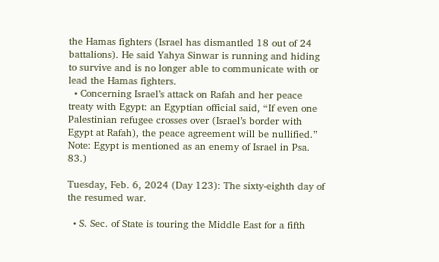the Hamas fighters (Israel has dismantled 18 out of 24 battalions). He said Yahya Sinwar is running and hiding to survive and is no longer able to communicate with or lead the Hamas fighters.
  • Concerning Israel’s attack on Rafah and her peace treaty with Egypt: an Egyptian official said, “If even one Palestinian refugee crosses over (Israel’s border with Egypt at Rafah), the peace agreement will be nullified.” Note: Egypt is mentioned as an enemy of Israel in Psa. 83.)

Tuesday, Feb. 6, 2024 (Day 123): The sixty-eighth day of the resumed war.

  • S. Sec. of State is touring the Middle East for a fifth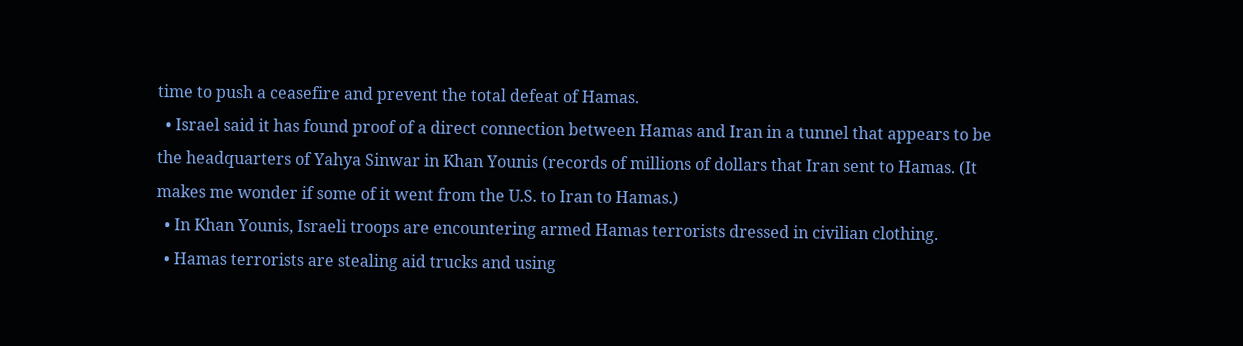time to push a ceasefire and prevent the total defeat of Hamas.
  • Israel said it has found proof of a direct connection between Hamas and Iran in a tunnel that appears to be the headquarters of Yahya Sinwar in Khan Younis (records of millions of dollars that Iran sent to Hamas. (It makes me wonder if some of it went from the U.S. to Iran to Hamas.)
  • In Khan Younis, Israeli troops are encountering armed Hamas terrorists dressed in civilian clothing.
  • Hamas terrorists are stealing aid trucks and using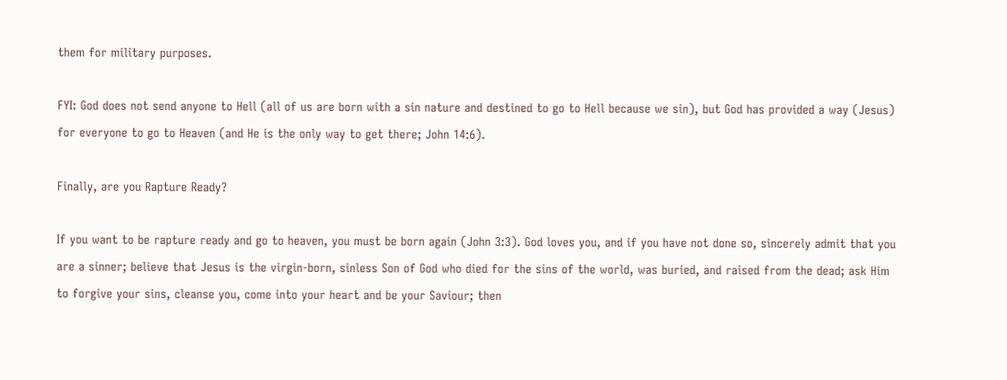them for military purposes.

FYI: God does not send anyone to Hell (all of us are born with a sin nature and destined to go to Hell because we sin), but God has provided a way (Jesus) for everyone to go to Heaven (and He is the only way to get there; John 14:6).

Finally, are you Rapture Ready?

If you want to be rapture ready and go to heaven, you must be born again (John 3:3). God loves you, and if you have not done so, sincerely admit that you are a sinner; believe that Jesus is the virgin-born, sinless Son of God who died for the sins of the world, was buried, and raised from the dead; ask Him to forgive your sins, cleanse you, come into your heart and be your Saviour; then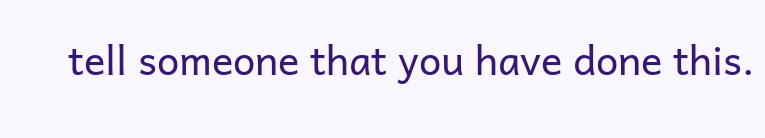tell someone that you have done this.